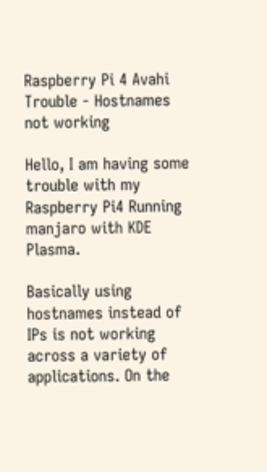Raspberry Pi 4 Avahi Trouble - Hostnames not working

Hello, I am having some trouble with my Raspberry Pi4 Running manjaro with KDE Plasma.

Basically using hostnames instead of IPs is not working across a variety of applications. On the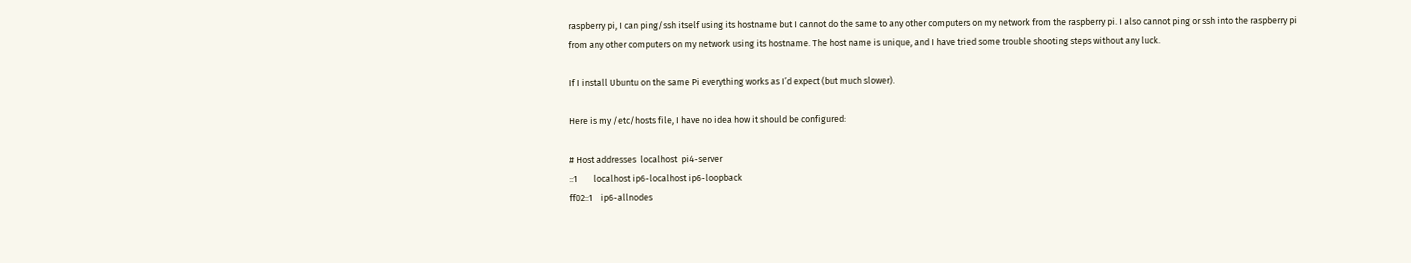raspberry pi, I can ping/ssh itself using its hostname but I cannot do the same to any other computers on my network from the raspberry pi. I also cannot ping or ssh into the raspberry pi from any other computers on my network using its hostname. The host name is unique, and I have tried some trouble shooting steps without any luck.

If I install Ubuntu on the same Pi everything works as I’d expect (but much slower).

Here is my /etc/hosts file, I have no idea how it should be configured:

# Host addresses  localhost  pi4-server
::1        localhost ip6-localhost ip6-loopback
ff02::1    ip6-allnodes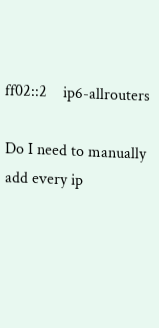ff02::2    ip6-allrouters

Do I need to manually add every ip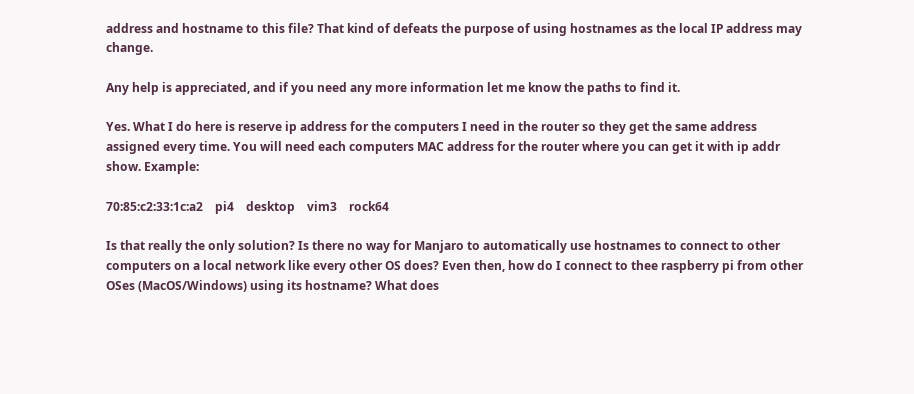address and hostname to this file? That kind of defeats the purpose of using hostnames as the local IP address may change.

Any help is appreciated, and if you need any more information let me know the paths to find it.

Yes. What I do here is reserve ip address for the computers I need in the router so they get the same address assigned every time. You will need each computers MAC address for the router where you can get it with ip addr show. Example:

70:85:c2:33:1c:a2    pi4    desktop    vim3    rock64

Is that really the only solution? Is there no way for Manjaro to automatically use hostnames to connect to other computers on a local network like every other OS does? Even then, how do I connect to thee raspberry pi from other OSes (MacOS/Windows) using its hostname? What does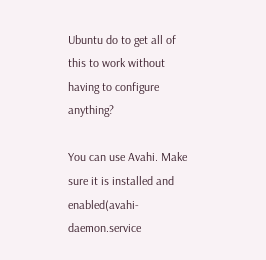Ubuntu do to get all of this to work without having to configure anything?

You can use Avahi. Make sure it is installed and enabled(avahi-daemon.service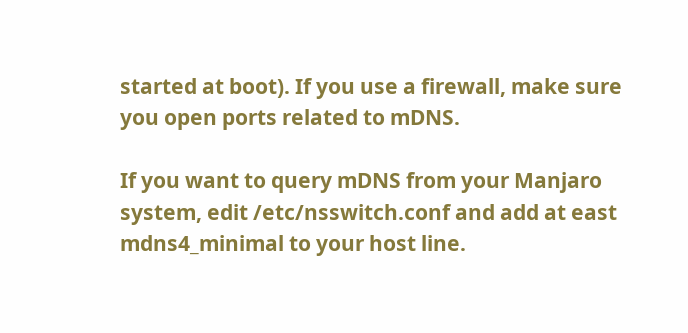started at boot). If you use a firewall, make sure you open ports related to mDNS.

If you want to query mDNS from your Manjaro system, edit /etc/nsswitch.conf and add at east mdns4_minimal to your host line.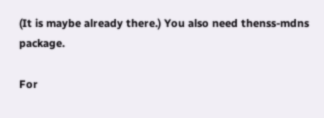(It is maybe already there.) You also need thenss-mdns package.

For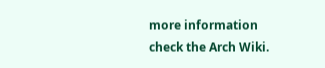more information check the Arch Wiki.